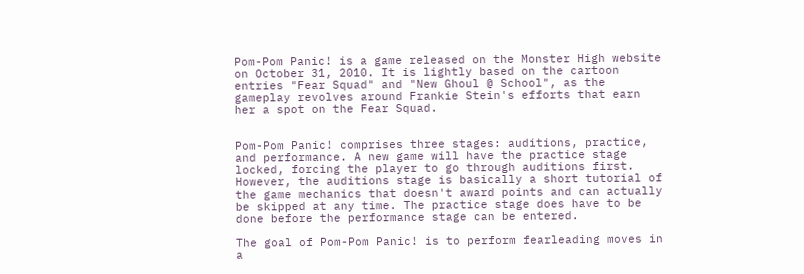Pom-Pom Panic! is a game released on the Monster High website on October 31, 2010. It is lightly based on the cartoon entries "Fear Squad" and "New Ghoul @ School", as the gameplay revolves around Frankie Stein's efforts that earn her a spot on the Fear Squad.


Pom-Pom Panic! comprises three stages: auditions, practice, and performance. A new game will have the practice stage locked, forcing the player to go through auditions first. However, the auditions stage is basically a short tutorial of the game mechanics that doesn't award points and can actually be skipped at any time. The practice stage does have to be done before the performance stage can be entered.

The goal of Pom-Pom Panic! is to perform fearleading moves in a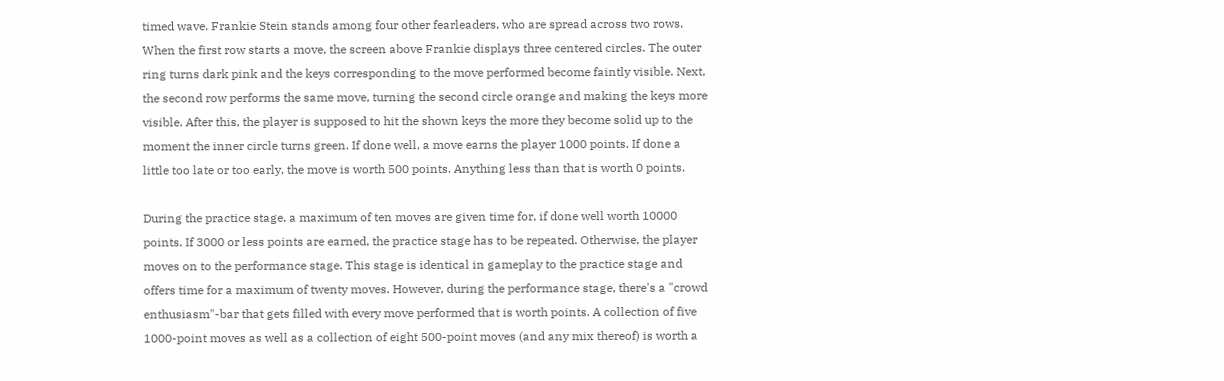timed wave. Frankie Stein stands among four other fearleaders, who are spread across two rows. When the first row starts a move, the screen above Frankie displays three centered circles. The outer ring turns dark pink and the keys corresponding to the move performed become faintly visible. Next, the second row performs the same move, turning the second circle orange and making the keys more visible. After this, the player is supposed to hit the shown keys the more they become solid up to the moment the inner circle turns green. If done well, a move earns the player 1000 points. If done a little too late or too early, the move is worth 500 points. Anything less than that is worth 0 points.

During the practice stage, a maximum of ten moves are given time for, if done well worth 10000 points. If 3000 or less points are earned, the practice stage has to be repeated. Otherwise, the player moves on to the performance stage. This stage is identical in gameplay to the practice stage and offers time for a maximum of twenty moves. However, during the performance stage, there's a "crowd enthusiasm"-bar that gets filled with every move performed that is worth points. A collection of five 1000-point moves as well as a collection of eight 500-point moves (and any mix thereof) is worth a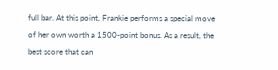full bar. At this point, Frankie performs a special move of her own worth a 1500-point bonus. As a result, the best score that can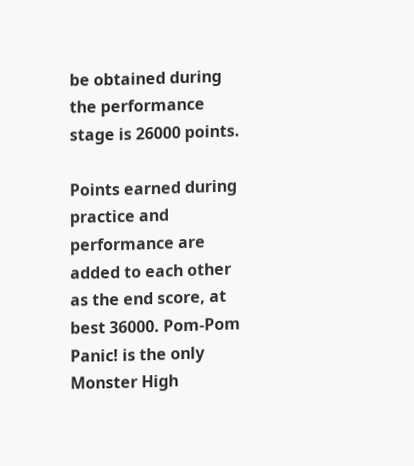be obtained during the performance stage is 26000 points.

Points earned during practice and performance are added to each other as the end score, at best 36000. Pom-Pom Panic! is the only Monster High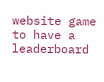website game to have a leaderboard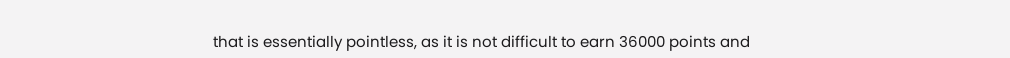that is essentially pointless, as it is not difficult to earn 36000 points and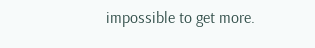impossible to get more.